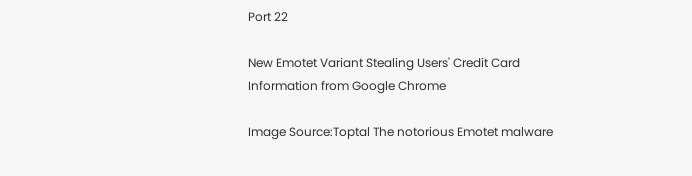Port 22

New Emotet Variant Stealing Users' Credit Card Information from Google Chrome

Image Source:Toptal The notorious Emotet malware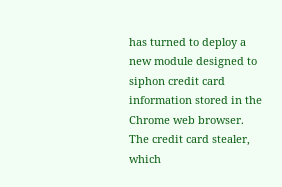has turned to deploy a new module designed to siphon credit card information stored in the Chrome web browser. The credit card stealer, which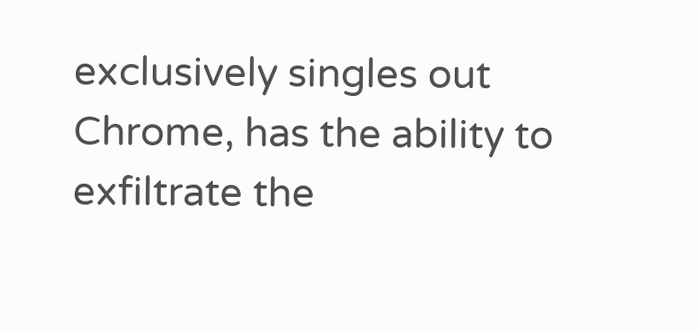exclusively singles out Chrome, has the ability to exfiltrate the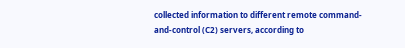collected information to different remote command-and-control (C2) servers, according to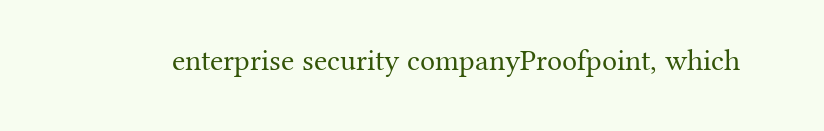enterprise security companyProofpoint, which